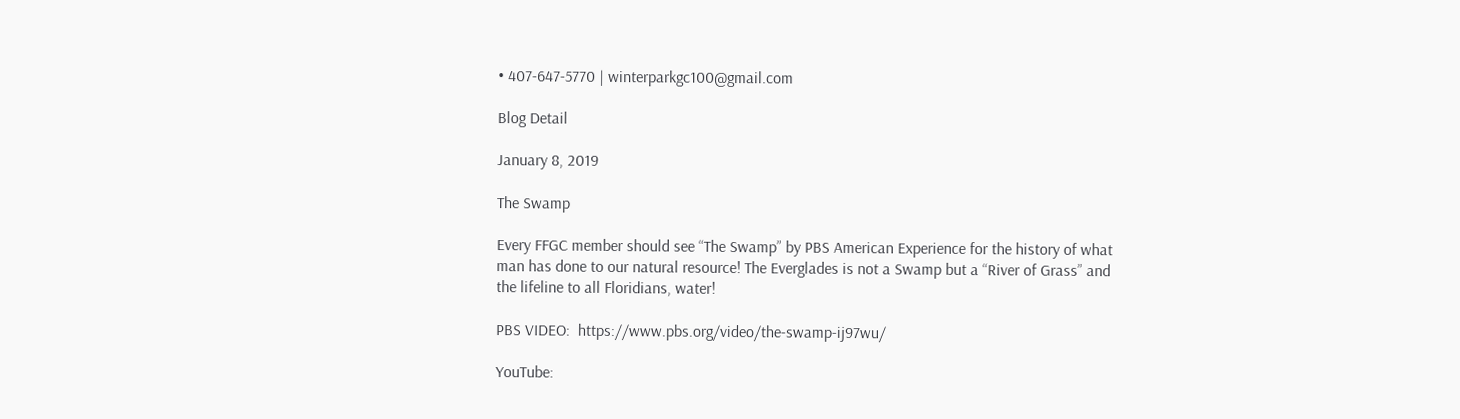• 407-647-5770 | winterparkgc100@gmail.com

Blog Detail

January 8, 2019

The Swamp

Every FFGC member should see “The Swamp” by PBS American Experience for the history of what man has done to our natural resource! The Everglades is not a Swamp but a “River of Grass” and the lifeline to all Floridians, water!

PBS VIDEO:  https://www.pbs.org/video/the-swamp-ij97wu/

YouTube: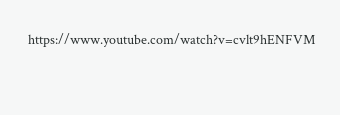https://www.youtube.com/watch?v=cvlt9hENFVM